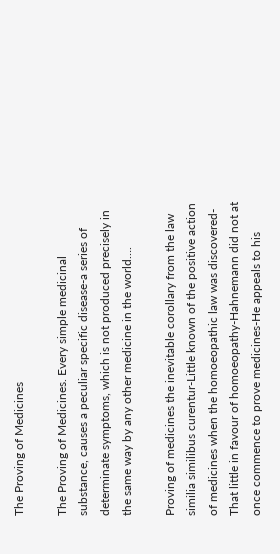The Proving of Medicines

The Proving of Medicines. Every simple medicinal substance, causes a peculiar specific disease-a series of determinate symptoms, which is not produced precisely in the same way by any other medicine in the world….

Proving of medicines the inevitable corollary from the law similia similibus curentur-Little known of the positive action of medicines when the homoeopathic law was discovered-That little in favour of homoeopathy-Hahnemann did not at once commence to prove medicines-He appeals to his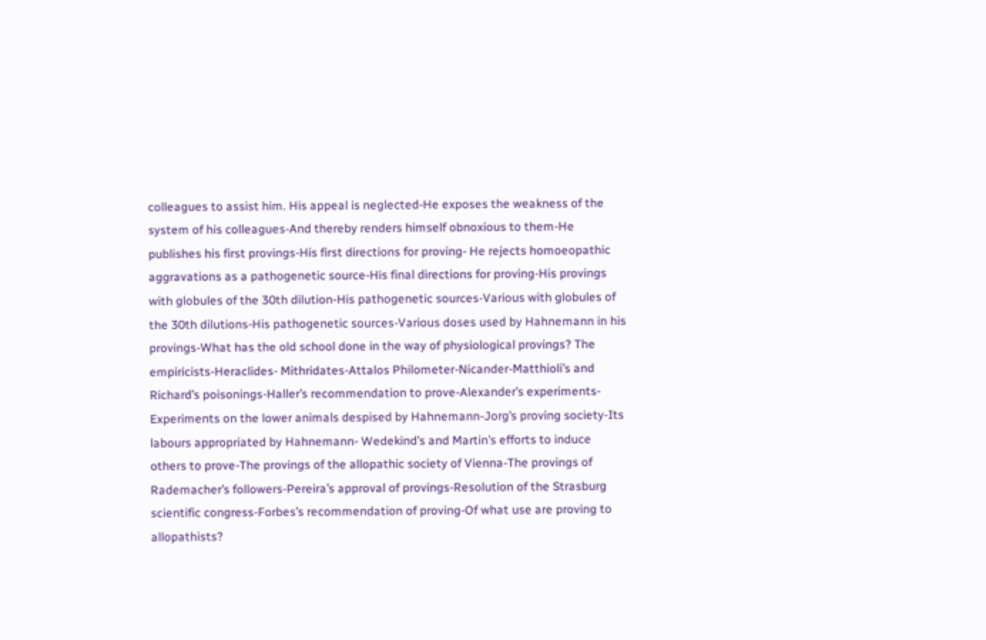colleagues to assist him. His appeal is neglected-He exposes the weakness of the system of his colleagues-And thereby renders himself obnoxious to them-He publishes his first provings-His first directions for proving- He rejects homoeopathic aggravations as a pathogenetic source-His final directions for proving-His provings with globules of the 30th dilution-His pathogenetic sources-Various with globules of the 30th dilutions-His pathogenetic sources-Various doses used by Hahnemann in his provings-What has the old school done in the way of physiological provings? The empiricists-Heraclides- Mithridates-Attalos Philometer-Nicander-Matthioli’s and Richard’s poisonings-Haller’s recommendation to prove-Alexander’s experiments-Experiments on the lower animals despised by Hahnemann-Jorg’s proving society-Its labours appropriated by Hahnemann- Wedekind’s and Martin’s efforts to induce others to prove-The provings of the allopathic society of Vienna-The provings of Rademacher’s followers-Pereira’s approval of provings-Resolution of the Strasburg scientific congress-Forbes’s recommendation of proving-Of what use are proving to allopathists?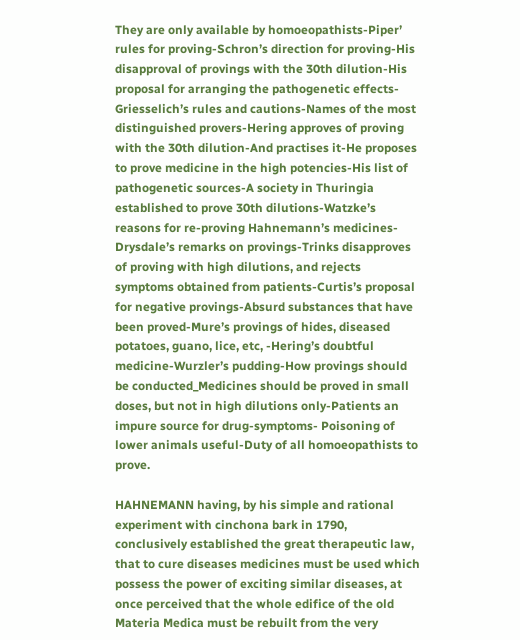They are only available by homoeopathists-Piper’ rules for proving-Schron’s direction for proving-His disapproval of provings with the 30th dilution-His proposal for arranging the pathogenetic effects-Griesselich’s rules and cautions-Names of the most distinguished provers-Hering approves of proving with the 30th dilution-And practises it-He proposes to prove medicine in the high potencies-His list of pathogenetic sources-A society in Thuringia established to prove 30th dilutions-Watzke’s reasons for re-proving Hahnemann’s medicines-Drysdale’s remarks on provings-Trinks disapproves of proving with high dilutions, and rejects symptoms obtained from patients-Curtis’s proposal for negative provings-Absurd substances that have been proved-Mure’s provings of hides, diseased potatoes, guano, lice, etc, -Hering’s doubtful medicine-Wurzler’s pudding-How provings should be conducted_Medicines should be proved in small doses, but not in high dilutions only-Patients an impure source for drug-symptoms- Poisoning of lower animals useful-Duty of all homoeopathists to prove.

HAHNEMANN having, by his simple and rational experiment with cinchona bark in 1790, conclusively established the great therapeutic law, that to cure diseases medicines must be used which possess the power of exciting similar diseases, at once perceived that the whole edifice of the old Materia Medica must be rebuilt from the very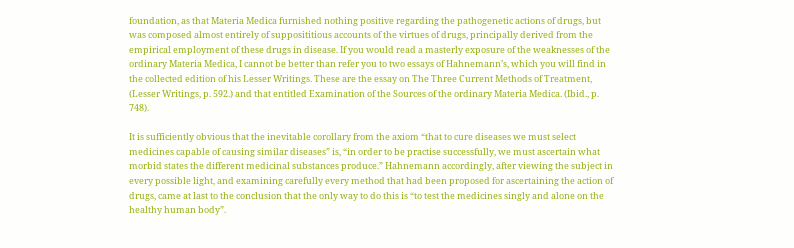foundation, as that Materia Medica furnished nothing positive regarding the pathogenetic actions of drugs, but was composed almost entirely of supposititious accounts of the virtues of drugs, principally derived from the empirical employment of these drugs in disease. If you would read a masterly exposure of the weaknesses of the ordinary Materia Medica, I cannot be better than refer you to two essays of Hahnemann’s, which you will find in the collected edition of his Lesser Writings. These are the essay on The Three Current Methods of Treatment, (Lesser Writings, p. 592.) and that entitled Examination of the Sources of the ordinary Materia Medica. (Ibid., p. 748).

It is sufficiently obvious that the inevitable corollary from the axiom “that to cure diseases we must select medicines capable of causing similar diseases” is, “in order to be practise successfully, we must ascertain what morbid states the different medicinal substances produce.” Hahnemann accordingly, after viewing the subject in every possible light, and examining carefully every method that had been proposed for ascertaining the action of drugs, came at last to the conclusion that the only way to do this is “to test the medicines singly and alone on the healthy human body”.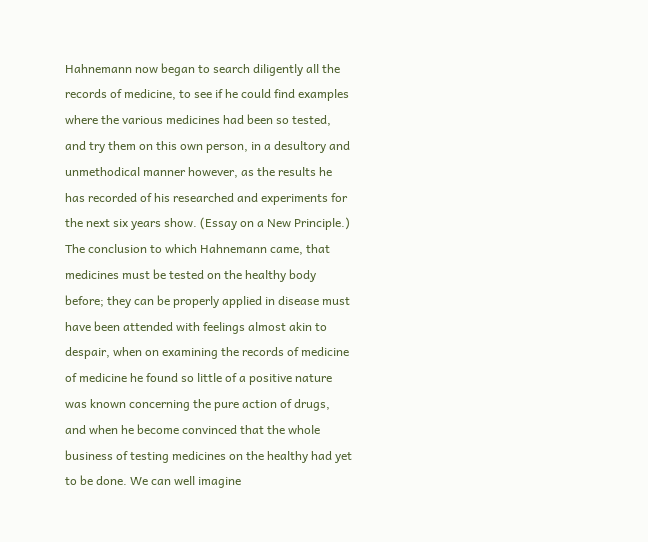Hahnemann now began to search diligently all the records of medicine, to see if he could find examples where the various medicines had been so tested, and try them on this own person, in a desultory and unmethodical manner however, as the results he has recorded of his researched and experiments for the next six years show. (Essay on a New Principle.) The conclusion to which Hahnemann came, that medicines must be tested on the healthy body before; they can be properly applied in disease must have been attended with feelings almost akin to despair, when on examining the records of medicine of medicine he found so little of a positive nature was known concerning the pure action of drugs, and when he become convinced that the whole business of testing medicines on the healthy had yet to be done. We can well imagine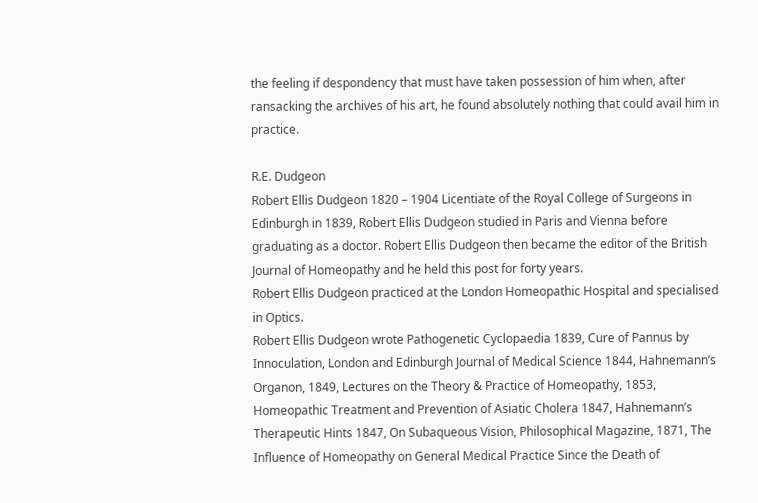the feeling if despondency that must have taken possession of him when, after ransacking the archives of his art, he found absolutely nothing that could avail him in practice.

R.E. Dudgeon
Robert Ellis Dudgeon 1820 – 1904 Licentiate of the Royal College of Surgeons in Edinburgh in 1839, Robert Ellis Dudgeon studied in Paris and Vienna before graduating as a doctor. Robert Ellis Dudgeon then became the editor of the British Journal of Homeopathy and he held this post for forty years.
Robert Ellis Dudgeon practiced at the London Homeopathic Hospital and specialised in Optics.
Robert Ellis Dudgeon wrote Pathogenetic Cyclopaedia 1839, Cure of Pannus by Innoculation, London and Edinburgh Journal of Medical Science 1844, Hahnemann’s Organon, 1849, Lectures on the Theory & Practice of Homeopathy, 1853, Homeopathic Treatment and Prevention of Asiatic Cholera 1847, Hahnemann’s Therapeutic Hints 1847, On Subaqueous Vision, Philosophical Magazine, 1871, The Influence of Homeopathy on General Medical Practice Since the Death of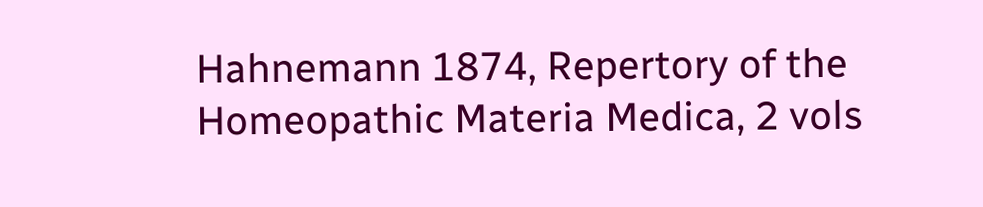Hahnemann 1874, Repertory of the Homeopathic Materia Medica, 2 vols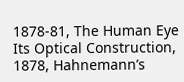1878-81, The Human Eye Its Optical Construction, 1878, Hahnemann’s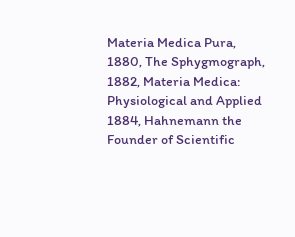Materia Medica Pura, 1880, The Sphygmograph, 1882, Materia Medica: Physiological and Applied 1884, Hahnemann the Founder of Scientific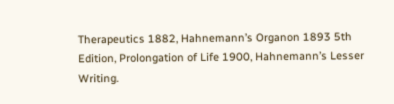Therapeutics 1882, Hahnemann’s Organon 1893 5th Edition, Prolongation of Life 1900, Hahnemann’s Lesser Writing.